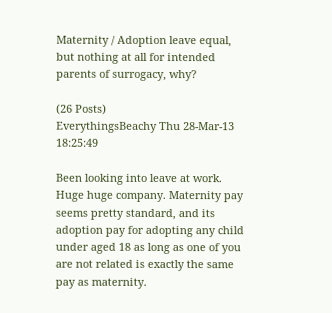Maternity / Adoption leave equal, but nothing at all for intended parents of surrogacy, why?

(26 Posts)
EverythingsBeachy Thu 28-Mar-13 18:25:49

Been looking into leave at work. Huge huge company. Maternity pay seems pretty standard, and its adoption pay for adopting any child under aged 18 as long as one of you are not related is exactly the same pay as maternity.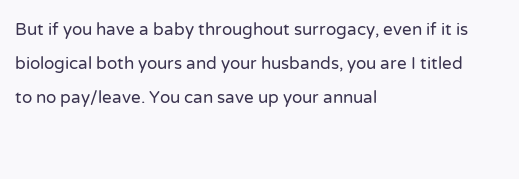But if you have a baby throughout surrogacy, even if it is biological both yours and your husbands, you are I titled to no pay/leave. You can save up your annual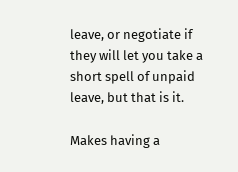leave, or negotiate if they will let you take a short spell of unpaid leave, but that is it.

Makes having a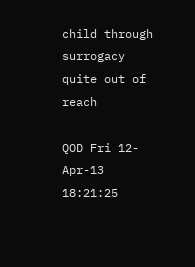child through surrogacy quite out of reach

QOD Fri 12-Apr-13 18:21:25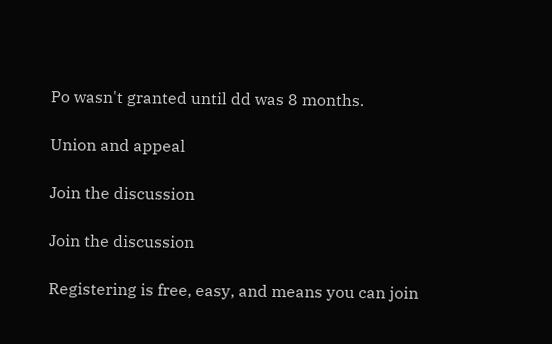Po wasn't granted until dd was 8 months.

Union and appeal

Join the discussion

Join the discussion

Registering is free, easy, and means you can join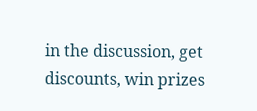in the discussion, get discounts, win prizes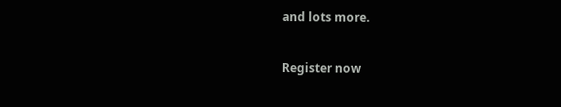and lots more.

Register now